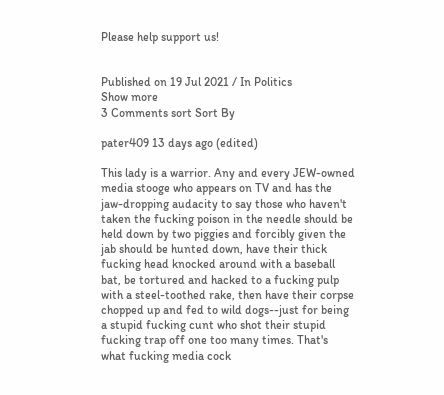Please help support us!


Published on 19 Jul 2021 / In Politics
Show more
3 Comments sort Sort By

pater409 13 days ago (edited)

This lady is a warrior. Any and every JEW-owned media stooge who appears on TV and has the jaw-dropping audacity to say those who haven't taken the fucking poison in the needle should be held down by two piggies and forcibly given the jab should be hunted down, have their thick fucking head knocked around with a baseball bat, be tortured and hacked to a fucking pulp with a steel-toothed rake, then have their corpse chopped up and fed to wild dogs--just for being a stupid fucking cunt who shot their stupid fucking trap off one too many times. That's what fucking media cock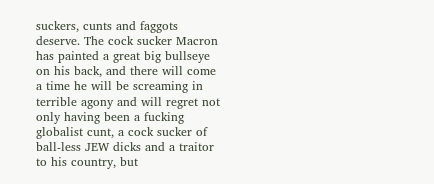suckers, cunts and faggots deserve. The cock sucker Macron has painted a great big bullseye on his back, and there will come a time he will be screaming in terrible agony and will regret not only having been a fucking globalist cunt, a cock sucker of ball-less JEW dicks and a traitor to his country, but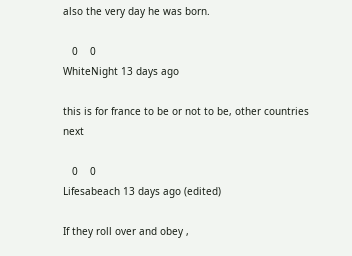also the very day he was born.

   0    0
WhiteNight 13 days ago

this is for france to be or not to be, other countries next

   0    0
Lifesabeach 13 days ago (edited)

If they roll over and obey ,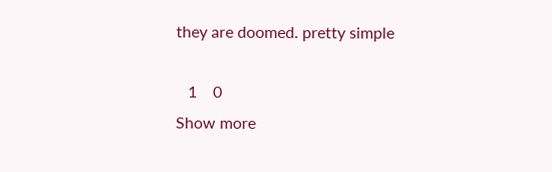they are doomed. pretty simple

   1    0
Show more